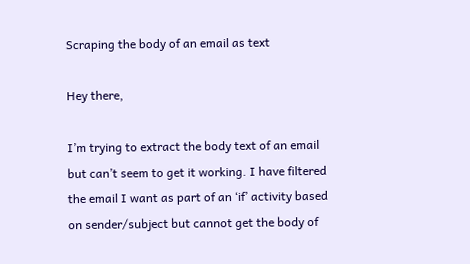Scraping the body of an email as text

Hey there,

I’m trying to extract the body text of an email but can’t seem to get it working. I have filtered the email I want as part of an ‘if’ activity based on sender/subject but cannot get the body of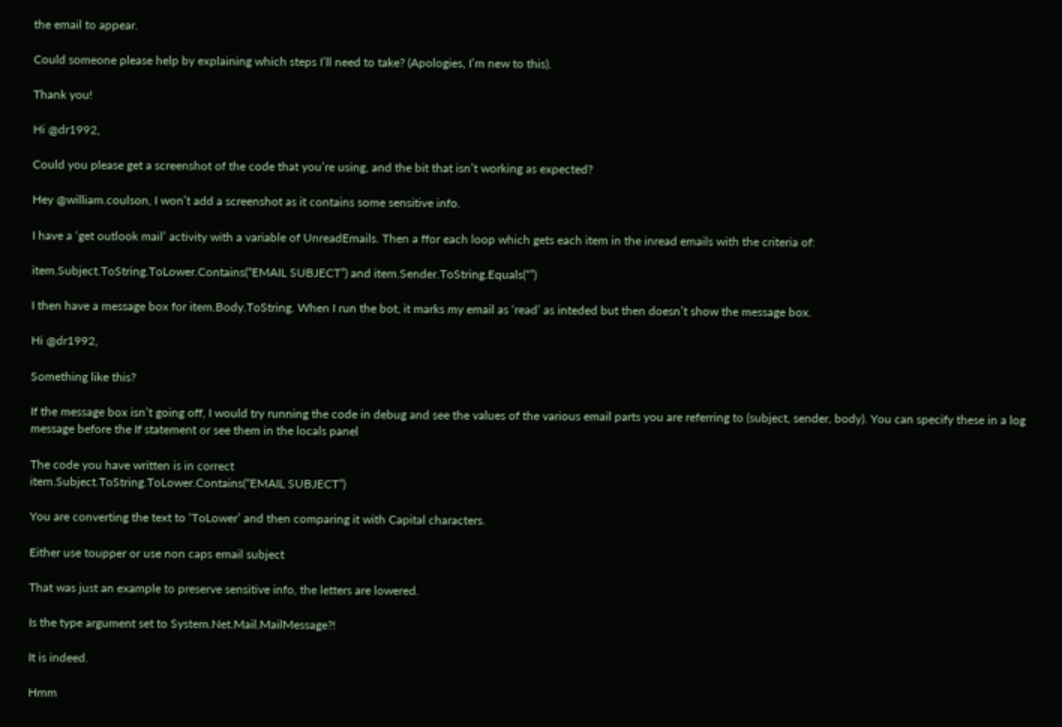the email to appear.

Could someone please help by explaining which steps I’ll need to take? (Apologies, I’m new to this).

Thank you!

Hi @dr1992,

Could you please get a screenshot of the code that you’re using, and the bit that isn’t working as expected?

Hey @william.coulson, I won’t add a screenshot as it contains some sensitive info.

I have a ‘get outlook mail’ activity with a variable of UnreadEmails. Then a ffor each loop which gets each item in the inread emails with the criteria of:

item.Subject.ToString.ToLower.Contains(“EMAIL SUBJECT”) and item.Sender.ToString.Equals(“”)

I then have a message box for item.Body.ToString. When I run the bot, it marks my email as ‘read’ as inteded but then doesn’t show the message box.

Hi @dr1992,

Something like this?

If the message box isn’t going off, I would try running the code in debug and see the values of the various email parts you are referring to (subject, sender, body). You can specify these in a log message before the If statement or see them in the locals panel

The code you have written is in correct
item.Subject.ToString.ToLower.Contains(“EMAIL SUBJECT”)

You are converting the text to ‘ToLower’ and then comparing it with Capital characters.

Either use toupper or use non caps email subject

That was just an example to preserve sensitive info, the letters are lowered.

Is the type argument set to System.Net.Mail.MailMessage?!

It is indeed.

Hmm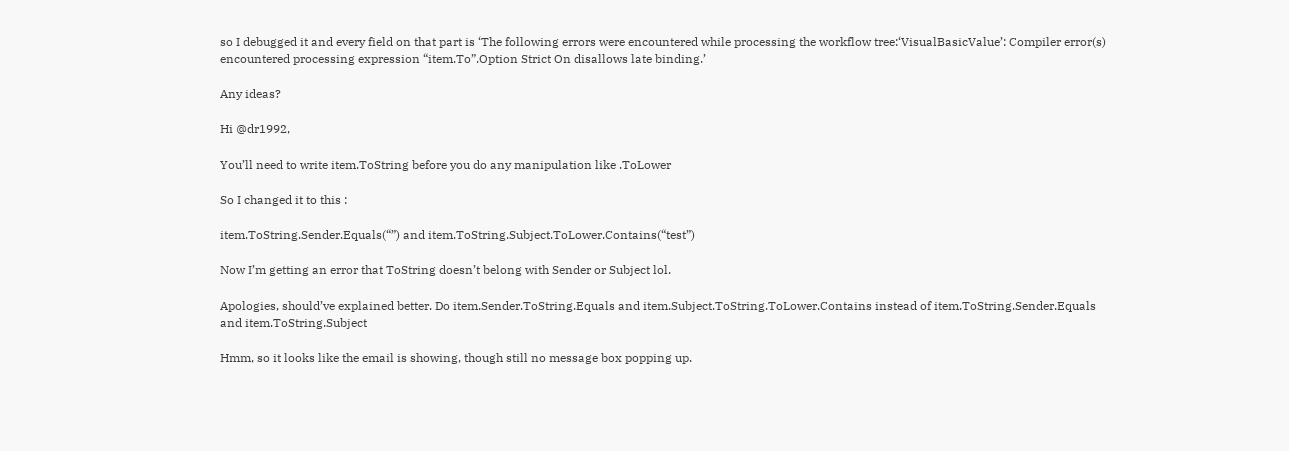so I debugged it and every field on that part is ‘The following errors were encountered while processing the workflow tree:‘VisualBasicValue’: Compiler error(s) encountered processing expression “item.To”.Option Strict On disallows late binding.’

Any ideas?

Hi @dr1992,

You’ll need to write item.ToString before you do any manipulation like .ToLower

So I changed it to this :

item.ToString.Sender.Equals(“”) and item.ToString.Subject.ToLower.Contains(“test”)

Now I’m getting an error that ToString doesn’t belong with Sender or Subject lol.

Apologies, should’ve explained better. Do item.Sender.ToString.Equals and item.Subject.ToString.ToLower.Contains instead of item.ToString.Sender.Equals and item.ToString.Subject

Hmm, so it looks like the email is showing, though still no message box popping up.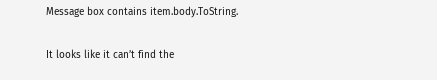Message box contains item.body.ToString.

It looks like it can’t find the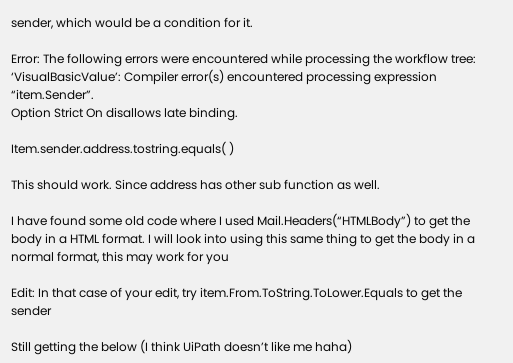sender, which would be a condition for it.

Error: The following errors were encountered while processing the workflow tree:
‘VisualBasicValue’: Compiler error(s) encountered processing expression “item.Sender”.
Option Strict On disallows late binding.

Item.sender.address.tostring.equals( )

This should work. Since address has other sub function as well.

I have found some old code where I used Mail.Headers(“HTMLBody”) to get the body in a HTML format. I will look into using this same thing to get the body in a normal format, this may work for you

Edit: In that case of your edit, try item.From.ToString.ToLower.Equals to get the sender

Still getting the below (I think UiPath doesn’t like me haha)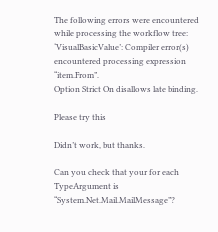The following errors were encountered while processing the workflow tree:
‘VisualBasicValue’: Compiler error(s) encountered processing expression “item.From”.
Option Strict On disallows late binding.

Please try this

Didn’t work, but thanks.

Can you check that your for each TypeArgument is “System.Net.Mail.MailMessage”?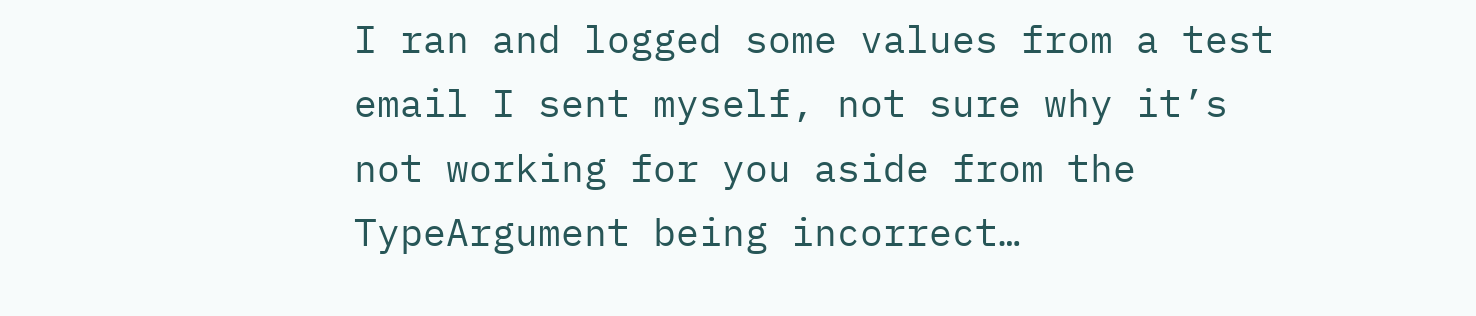I ran and logged some values from a test email I sent myself, not sure why it’s not working for you aside from the TypeArgument being incorrect…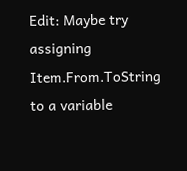Edit: Maybe try assigning Item.From.ToString to a variable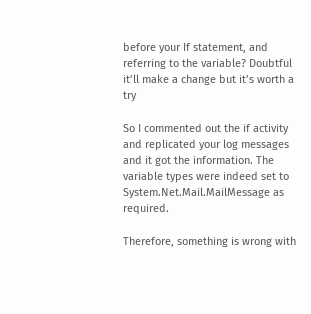before your If statement, and referring to the variable? Doubtful it’ll make a change but it’s worth a try

So I commented out the if activity and replicated your log messages and it got the information. The variable types were indeed set to System.Net.Mail.MailMessage as required.

Therefore, something is wrong with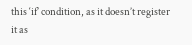this ‘if’ condition, as it doesn’t register it as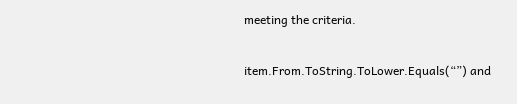meeting the criteria.

item.From.ToString.ToLower.Equals(“”) and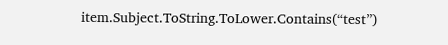item.Subject.ToString.ToLower.Contains(“test”)